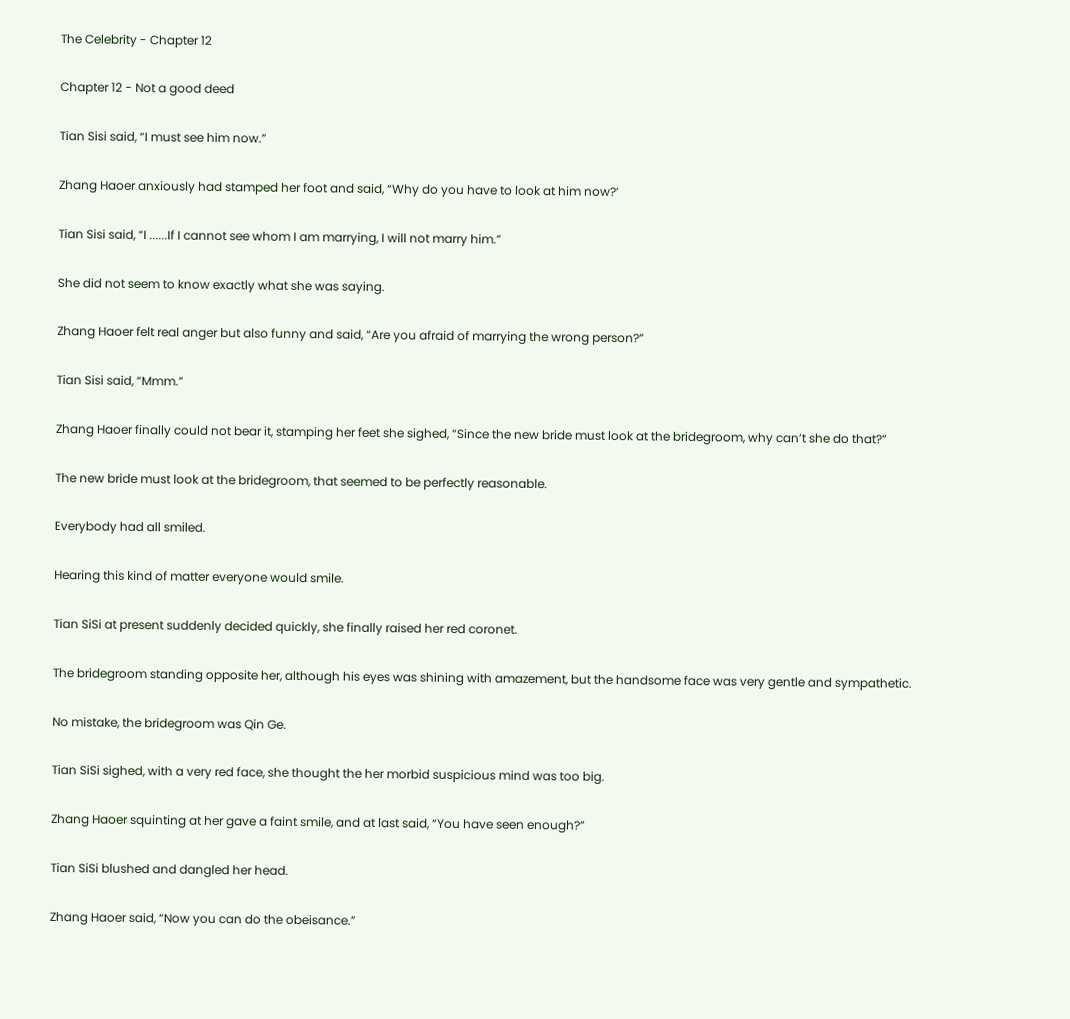The Celebrity - Chapter 12

Chapter 12 - Not a good deed

Tian Sisi said, “I must see him now.”

Zhang Haoer anxiously had stamped her foot and said, “Why do you have to look at him now?’

Tian Sisi said, “I ......If I cannot see whom I am marrying, I will not marry him.”

She did not seem to know exactly what she was saying.

Zhang Haoer felt real anger but also funny and said, “Are you afraid of marrying the wrong person?”

Tian Sisi said, “Mmm.”

Zhang Haoer finally could not bear it, stamping her feet she sighed, “Since the new bride must look at the bridegroom, why can’t she do that?”

The new bride must look at the bridegroom, that seemed to be perfectly reasonable.

Everybody had all smiled.

Hearing this kind of matter everyone would smile.

Tian SiSi at present suddenly decided quickly, she finally raised her red coronet.

The bridegroom standing opposite her, although his eyes was shining with amazement, but the handsome face was very gentle and sympathetic.

No mistake, the bridegroom was Qin Ge.

Tian SiSi sighed, with a very red face, she thought the her morbid suspicious mind was too big.

Zhang Haoer squinting at her gave a faint smile, and at last said, “You have seen enough?”

Tian SiSi blushed and dangled her head.

Zhang Haoer said, “Now you can do the obeisance.”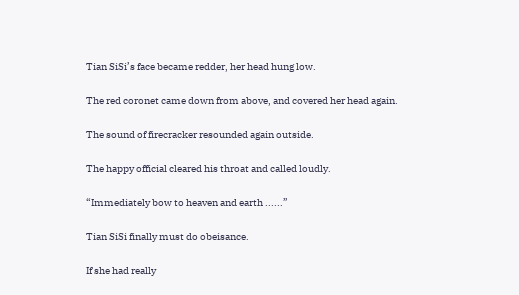Tian SiSi’s face became redder, her head hung low.

The red coronet came down from above, and covered her head again.

The sound of firecracker resounded again outside.

The happy official cleared his throat and called loudly.

“Immediately bow to heaven and earth ......”

Tian SiSi finally must do obeisance.

If she had really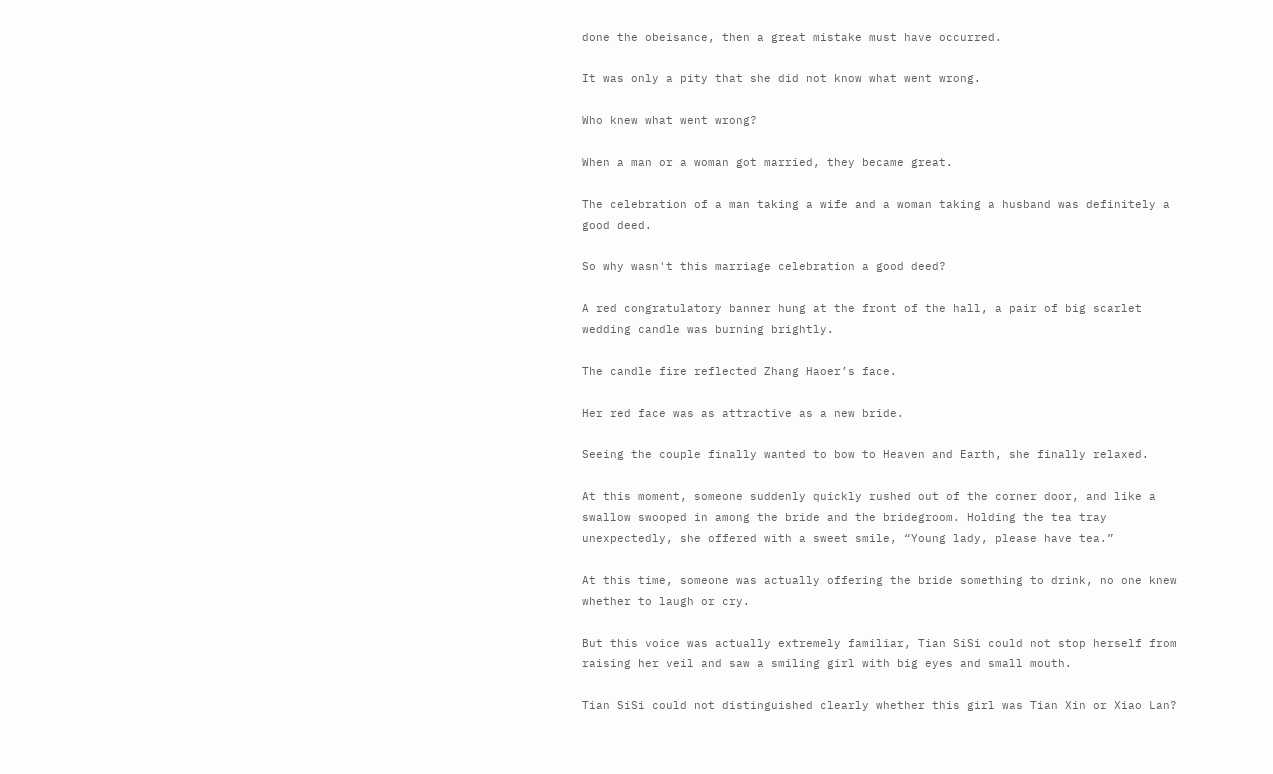done the obeisance, then a great mistake must have occurred.

It was only a pity that she did not know what went wrong.

Who knew what went wrong?

When a man or a woman got married, they became great.

The celebration of a man taking a wife and a woman taking a husband was definitely a good deed.

So why wasn't this marriage celebration a good deed?

A red congratulatory banner hung at the front of the hall, a pair of big scarlet wedding candle was burning brightly.

The candle fire reflected Zhang Haoer’s face.

Her red face was as attractive as a new bride.

Seeing the couple finally wanted to bow to Heaven and Earth, she finally relaxed.

At this moment, someone suddenly quickly rushed out of the corner door, and like a swallow swooped in among the bride and the bridegroom. Holding the tea tray unexpectedly, she offered with a sweet smile, “Young lady, please have tea.”

At this time, someone was actually offering the bride something to drink, no one knew whether to laugh or cry.

But this voice was actually extremely familiar, Tian SiSi could not stop herself from raising her veil and saw a smiling girl with big eyes and small mouth.

Tian SiSi could not distinguished clearly whether this girl was Tian Xin or Xiao Lan?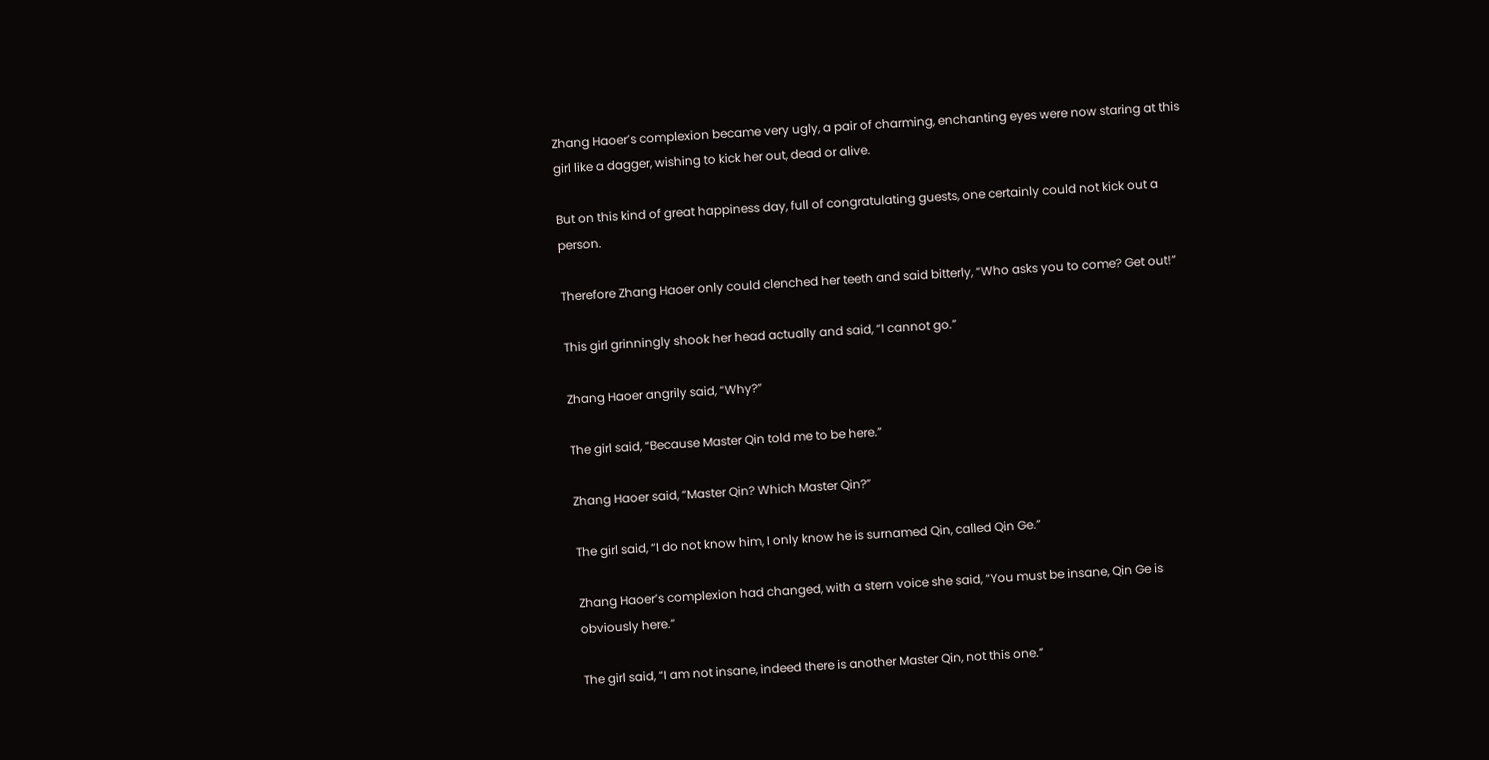Zhang Haoer’s complexion became very ugly, a pair of charming, enchanting eyes were now staring at this girl like a dagger, wishing to kick her out, dead or alive.

But on this kind of great happiness day, full of congratulating guests, one certainly could not kick out a person.

Therefore Zhang Haoer only could clenched her teeth and said bitterly, “Who asks you to come? Get out!”

This girl grinningly shook her head actually and said, “I cannot go.”

Zhang Haoer angrily said, “Why?”

The girl said, “Because Master Qin told me to be here.”

Zhang Haoer said, “Master Qin? Which Master Qin?”

The girl said, “I do not know him, I only know he is surnamed Qin, called Qin Ge.”

Zhang Haoer’s complexion had changed, with a stern voice she said, “You must be insane, Qin Ge is obviously here.”

The girl said, “I am not insane, indeed there is another Master Qin, not this one.”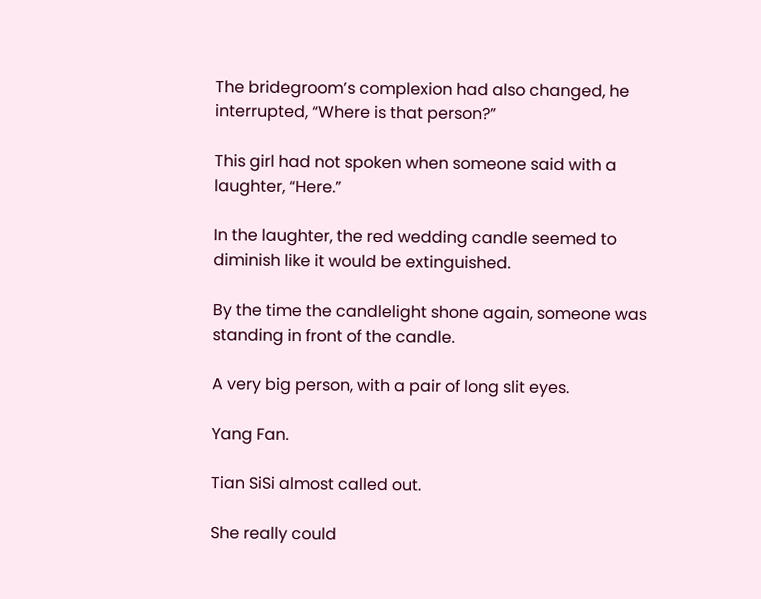The bridegroom’s complexion had also changed, he interrupted, “Where is that person?”

This girl had not spoken when someone said with a laughter, “Here.”

In the laughter, the red wedding candle seemed to diminish like it would be extinguished.

By the time the candlelight shone again, someone was standing in front of the candle.

A very big person, with a pair of long slit eyes.

Yang Fan.

Tian SiSi almost called out.

She really could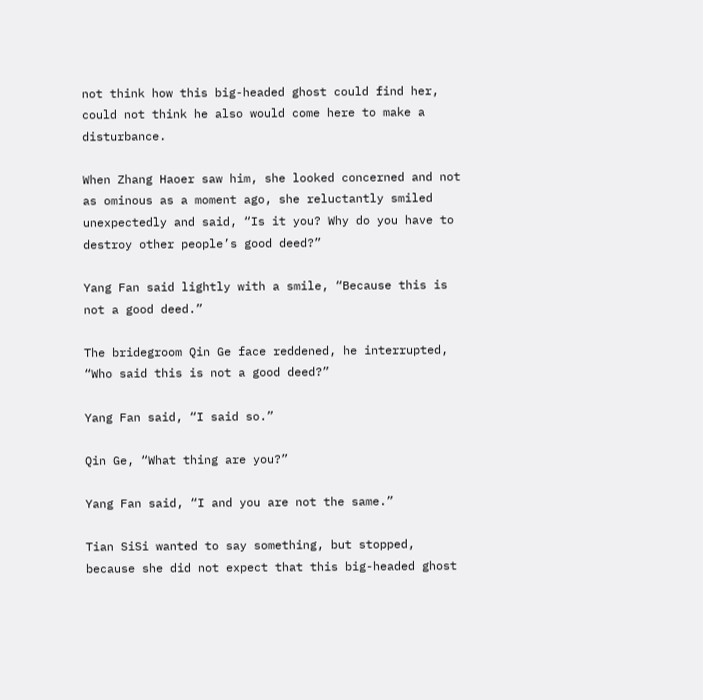not think how this big-headed ghost could find her, could not think he also would come here to make a disturbance.

When Zhang Haoer saw him, she looked concerned and not as ominous as a moment ago, she reluctantly smiled unexpectedly and said, “Is it you? Why do you have to destroy other people’s good deed?”

Yang Fan said lightly with a smile, “Because this is not a good deed.”

The bridegroom Qin Ge face reddened, he interrupted, “Who said this is not a good deed?”

Yang Fan said, “I said so.”

Qin Ge, “What thing are you?”

Yang Fan said, “I and you are not the same.”

Tian SiSi wanted to say something, but stopped, because she did not expect that this big-headed ghost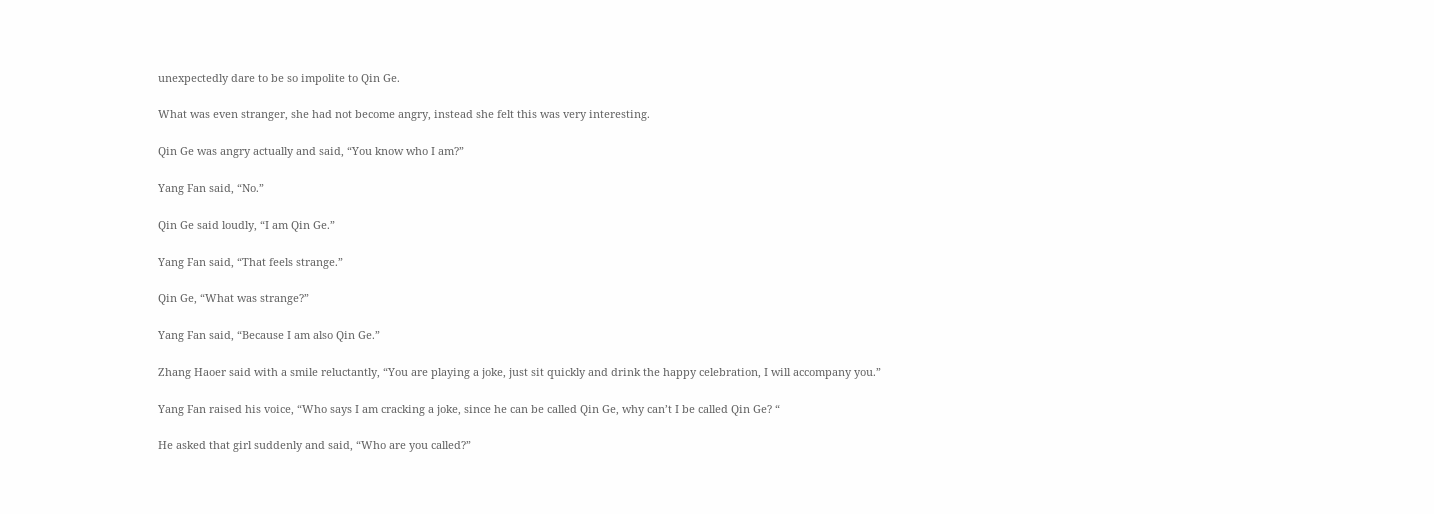unexpectedly dare to be so impolite to Qin Ge.

What was even stranger, she had not become angry, instead she felt this was very interesting.

Qin Ge was angry actually and said, “You know who I am?”

Yang Fan said, “No.”

Qin Ge said loudly, “I am Qin Ge.”

Yang Fan said, “That feels strange.”

Qin Ge, “What was strange?”

Yang Fan said, “Because I am also Qin Ge.”

Zhang Haoer said with a smile reluctantly, “You are playing a joke, just sit quickly and drink the happy celebration, I will accompany you.”

Yang Fan raised his voice, “Who says I am cracking a joke, since he can be called Qin Ge, why can’t I be called Qin Ge? “

He asked that girl suddenly and said, “Who are you called?”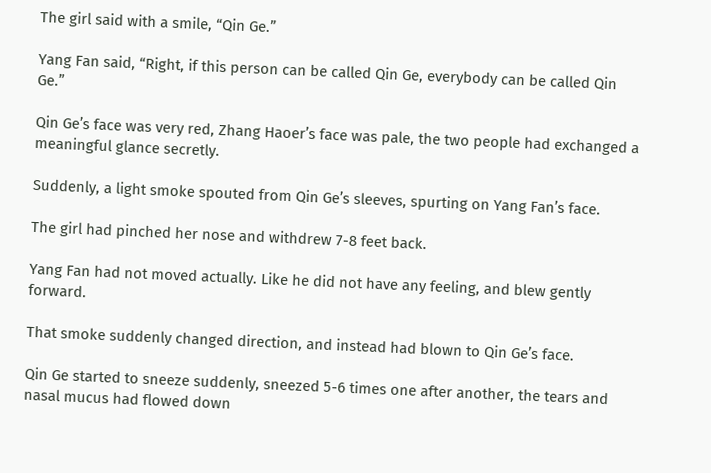The girl said with a smile, “Qin Ge.”

Yang Fan said, “Right, if this person can be called Qin Ge, everybody can be called Qin Ge.”

Qin Ge’s face was very red, Zhang Haoer’s face was pale, the two people had exchanged a meaningful glance secretly.

Suddenly, a light smoke spouted from Qin Ge’s sleeves, spurting on Yang Fan’s face.

The girl had pinched her nose and withdrew 7-8 feet back.

Yang Fan had not moved actually. Like he did not have any feeling, and blew gently forward.

That smoke suddenly changed direction, and instead had blown to Qin Ge’s face.

Qin Ge started to sneeze suddenly, sneezed 5-6 times one after another, the tears and nasal mucus had flowed down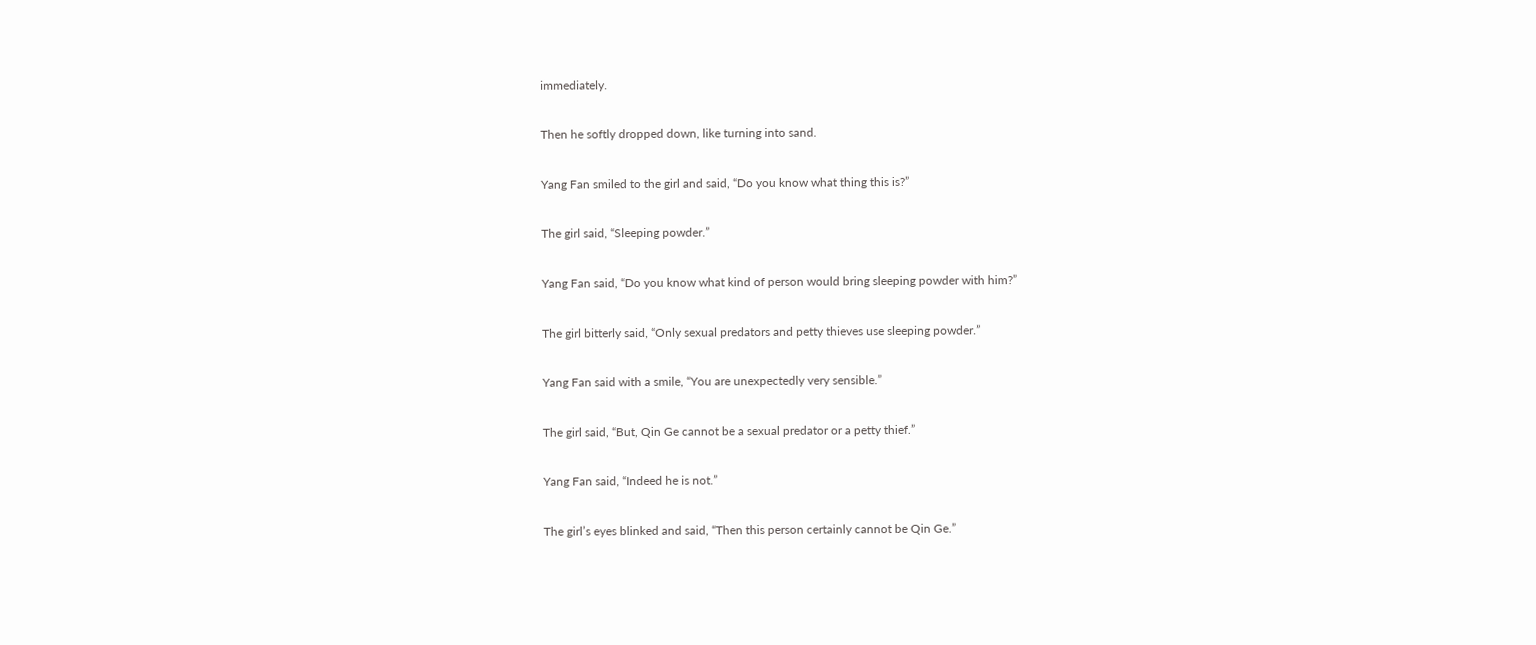immediately.

Then he softly dropped down, like turning into sand.

Yang Fan smiled to the girl and said, “Do you know what thing this is?”

The girl said, “Sleeping powder.”

Yang Fan said, “Do you know what kind of person would bring sleeping powder with him?”

The girl bitterly said, “Only sexual predators and petty thieves use sleeping powder.”

Yang Fan said with a smile, “You are unexpectedly very sensible.”

The girl said, “But, Qin Ge cannot be a sexual predator or a petty thief.”

Yang Fan said, “Indeed he is not.”

The girl’s eyes blinked and said, “Then this person certainly cannot be Qin Ge.”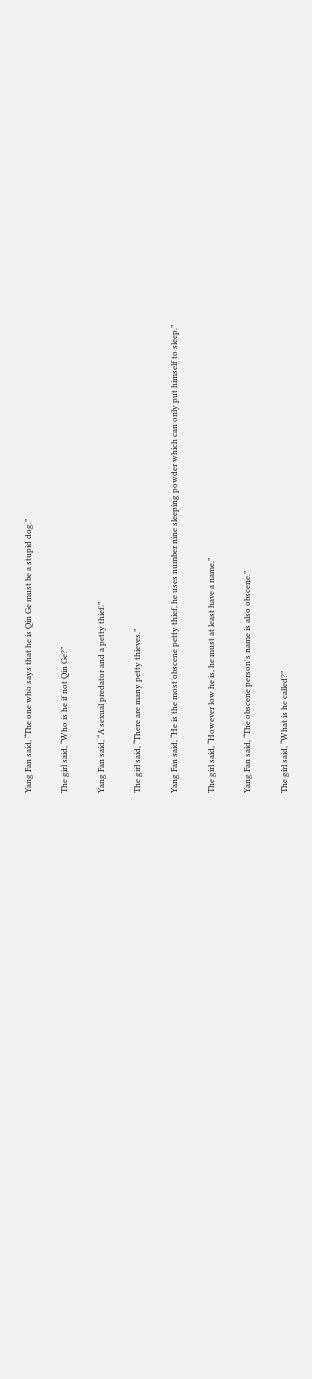Yang Fan said, “The one who says that he is Qin Ge must be a stupid dog.”

The girl said, “Who is he if not Qin Ge?”

Yang Fan said, “A sexual predator and a petty thief.”

The girl said, “There are many petty thieves.”

Yang Fan said, “He is the most obscene petty thief, he uses number nine sleeping powder which can only put himself to sleep.”

The girl said, “However low he is, he must at least have a name.”

Yang Fan said, “The obscene person's name is also obscene.”

The girl said, “What is he called?”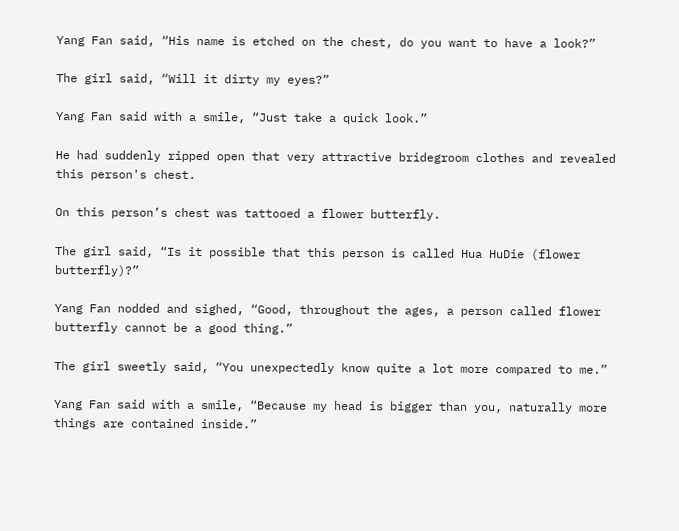Yang Fan said, “His name is etched on the chest, do you want to have a look?”

The girl said, “Will it dirty my eyes?”

Yang Fan said with a smile, “Just take a quick look.”

He had suddenly ripped open that very attractive bridegroom clothes and revealed this person's chest.

On this person’s chest was tattooed a flower butterfly.

The girl said, “Is it possible that this person is called Hua HuDie (flower butterfly)?”

Yang Fan nodded and sighed, “Good, throughout the ages, a person called flower butterfly cannot be a good thing.”

The girl sweetly said, “You unexpectedly know quite a lot more compared to me.”

Yang Fan said with a smile, “Because my head is bigger than you, naturally more things are contained inside.”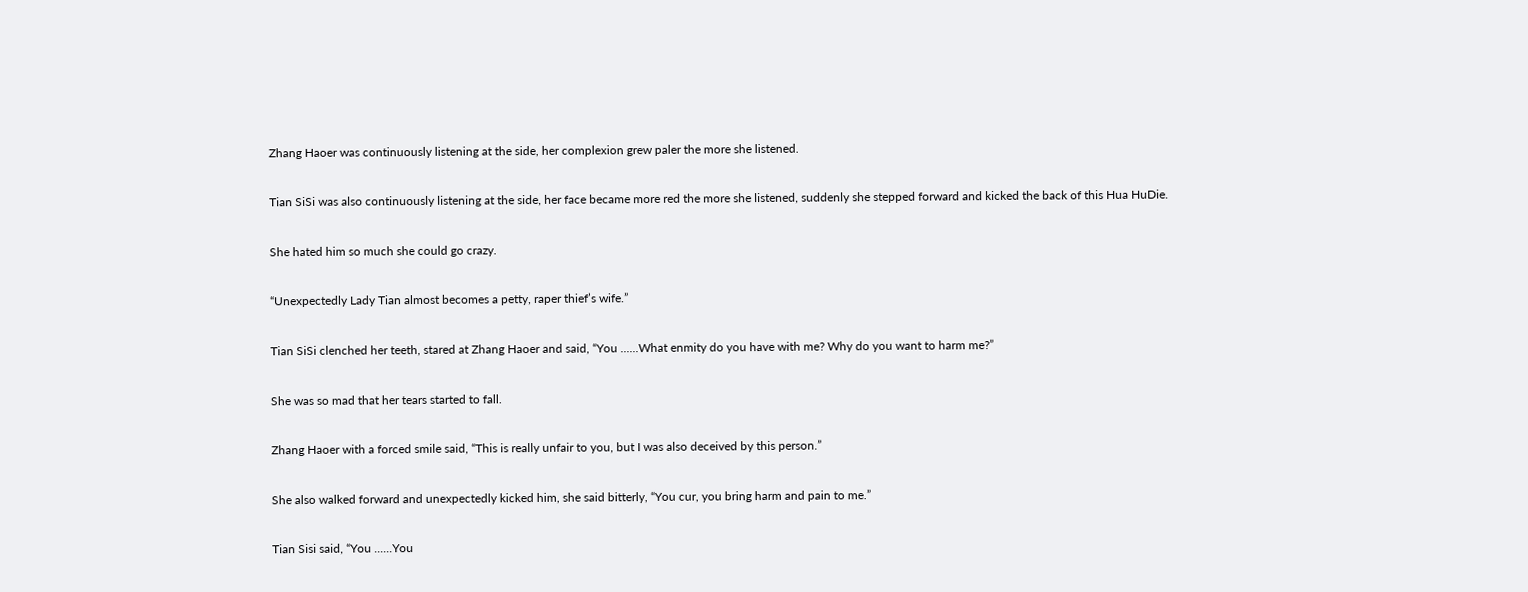Zhang Haoer was continuously listening at the side, her complexion grew paler the more she listened.

Tian SiSi was also continuously listening at the side, her face became more red the more she listened, suddenly she stepped forward and kicked the back of this Hua HuDie.

She hated him so much she could go crazy.

“Unexpectedly Lady Tian almost becomes a petty, raper thief’s wife.”

Tian SiSi clenched her teeth, stared at Zhang Haoer and said, “You ......What enmity do you have with me? Why do you want to harm me?”

She was so mad that her tears started to fall.

Zhang Haoer with a forced smile said, “This is really unfair to you, but I was also deceived by this person.”

She also walked forward and unexpectedly kicked him, she said bitterly, “You cur, you bring harm and pain to me.”

Tian Sisi said, “You ......You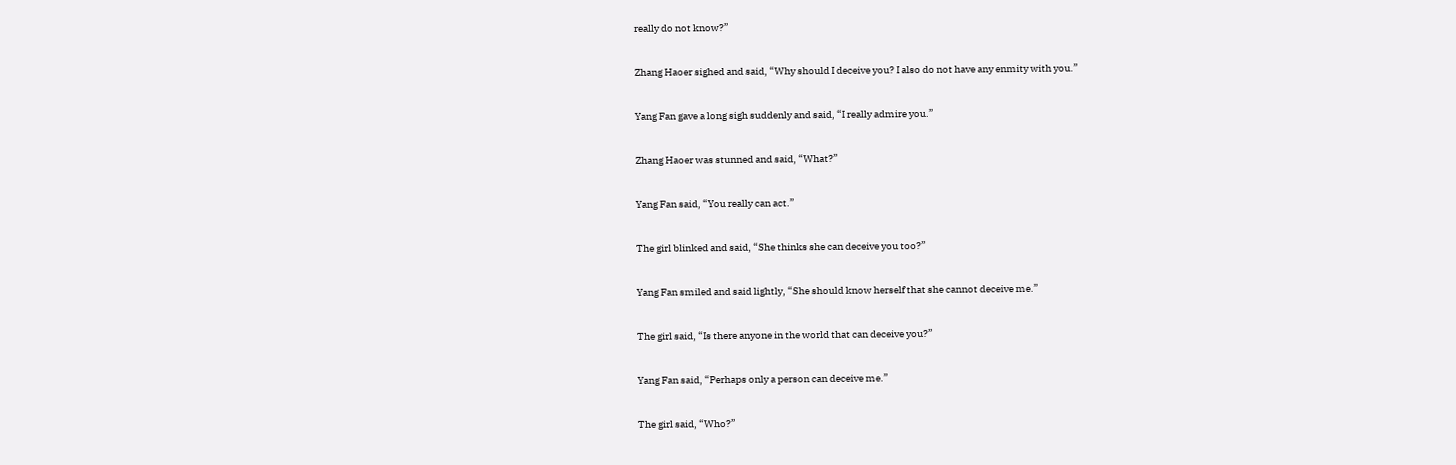really do not know?”

Zhang Haoer sighed and said, “Why should I deceive you? I also do not have any enmity with you.”

Yang Fan gave a long sigh suddenly and said, “I really admire you.”

Zhang Haoer was stunned and said, “What?”

Yang Fan said, “You really can act.”

The girl blinked and said, “She thinks she can deceive you too?”

Yang Fan smiled and said lightly, “She should know herself that she cannot deceive me.”

The girl said, “Is there anyone in the world that can deceive you?”

Yang Fan said, “Perhaps only a person can deceive me.”

The girl said, “Who?”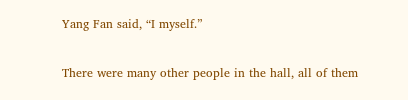Yang Fan said, “I myself.”

There were many other people in the hall, all of them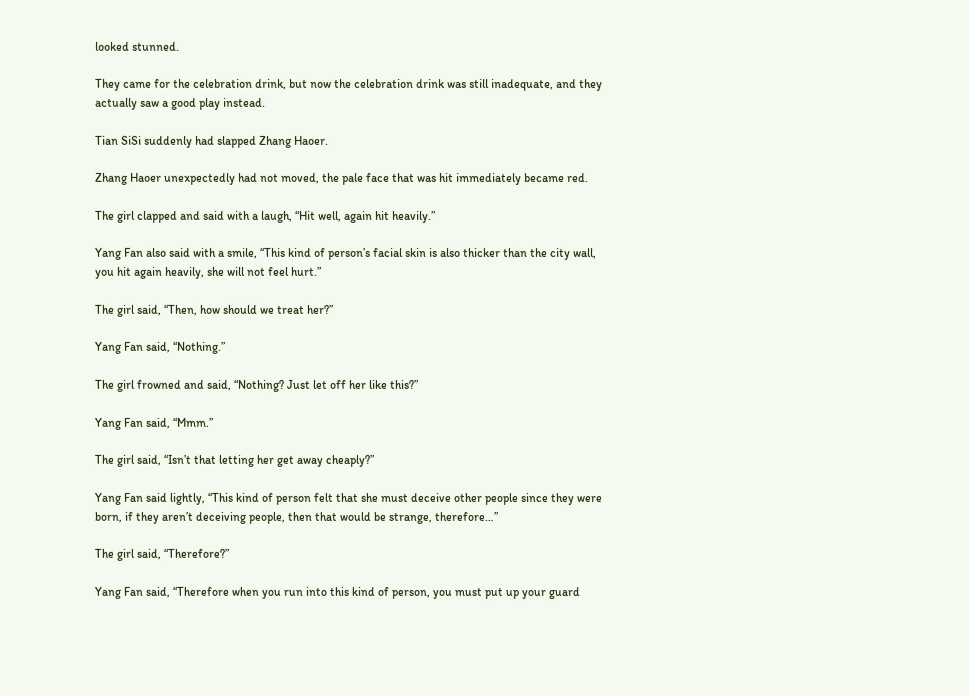looked stunned.

They came for the celebration drink, but now the celebration drink was still inadequate, and they actually saw a good play instead.

Tian SiSi suddenly had slapped Zhang Haoer.

Zhang Haoer unexpectedly had not moved, the pale face that was hit immediately became red.

The girl clapped and said with a laugh, “Hit well, again hit heavily.”

Yang Fan also said with a smile, “This kind of person’s facial skin is also thicker than the city wall, you hit again heavily, she will not feel hurt.”

The girl said, “Then, how should we treat her?”

Yang Fan said, “Nothing.”

The girl frowned and said, “Nothing? Just let off her like this?”

Yang Fan said, “Mmm.”

The girl said, “Isn’t that letting her get away cheaply?”

Yang Fan said lightly, “This kind of person felt that she must deceive other people since they were born, if they aren’t deceiving people, then that would be strange, therefore…”

The girl said, “Therefore?”

Yang Fan said, “Therefore when you run into this kind of person, you must put up your guard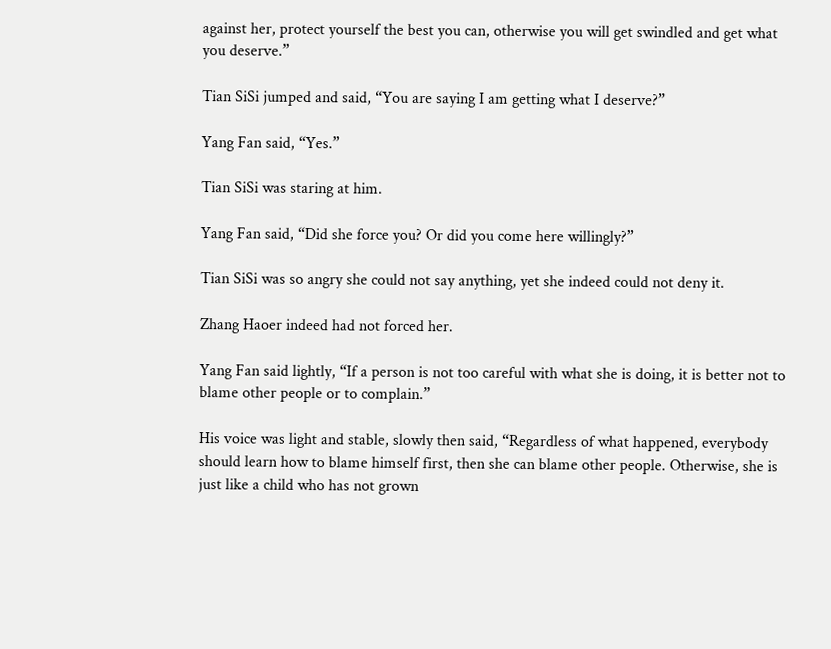against her, protect yourself the best you can, otherwise you will get swindled and get what you deserve.”

Tian SiSi jumped and said, “You are saying I am getting what I deserve?”

Yang Fan said, “Yes.”

Tian SiSi was staring at him.

Yang Fan said, “Did she force you? Or did you come here willingly?”

Tian SiSi was so angry she could not say anything, yet she indeed could not deny it.

Zhang Haoer indeed had not forced her.

Yang Fan said lightly, “If a person is not too careful with what she is doing, it is better not to blame other people or to complain.”

His voice was light and stable, slowly then said, “Regardless of what happened, everybody should learn how to blame himself first, then she can blame other people. Otherwise, she is just like a child who has not grown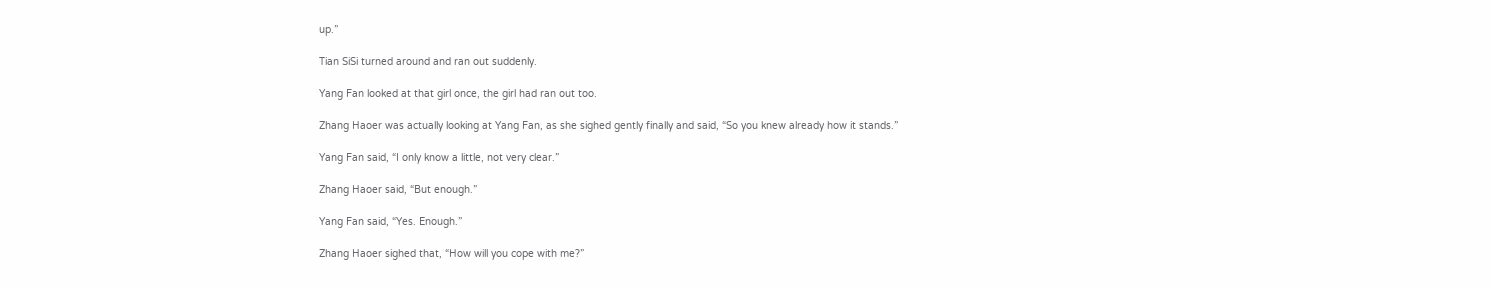up.”

Tian SiSi turned around and ran out suddenly.

Yang Fan looked at that girl once, the girl had ran out too.

Zhang Haoer was actually looking at Yang Fan, as she sighed gently finally and said, “So you knew already how it stands.”

Yang Fan said, “I only know a little, not very clear.”

Zhang Haoer said, “But enough.”

Yang Fan said, “Yes. Enough.”

Zhang Haoer sighed that, “How will you cope with me?”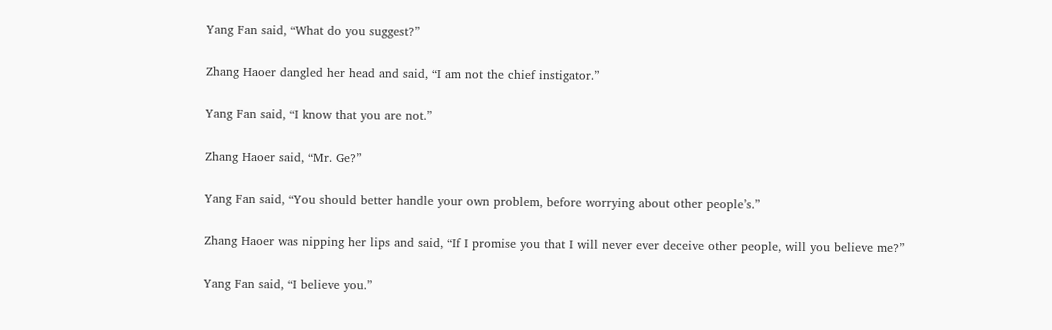Yang Fan said, “What do you suggest?”

Zhang Haoer dangled her head and said, “I am not the chief instigator.”

Yang Fan said, “I know that you are not.”

Zhang Haoer said, “Mr. Ge?”

Yang Fan said, “You should better handle your own problem, before worrying about other people’s.”

Zhang Haoer was nipping her lips and said, “If I promise you that I will never ever deceive other people, will you believe me?”

Yang Fan said, “I believe you.”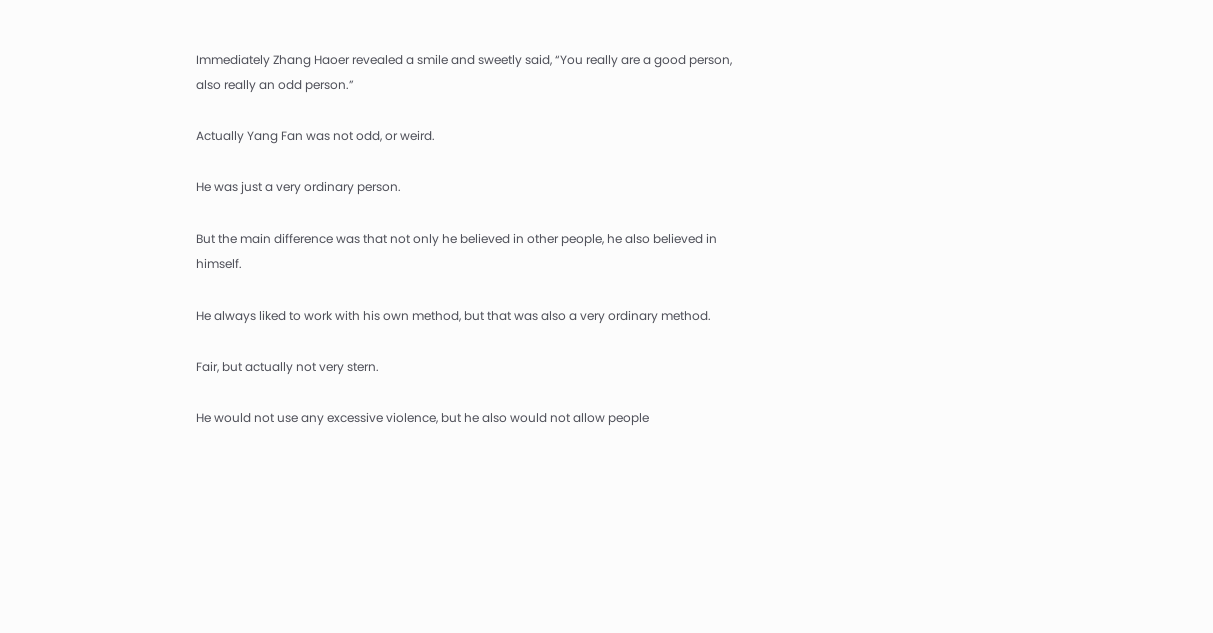Immediately Zhang Haoer revealed a smile and sweetly said, “You really are a good person, also really an odd person.”

Actually Yang Fan was not odd, or weird.

He was just a very ordinary person.

But the main difference was that not only he believed in other people, he also believed in himself.

He always liked to work with his own method, but that was also a very ordinary method.

Fair, but actually not very stern.

He would not use any excessive violence, but he also would not allow people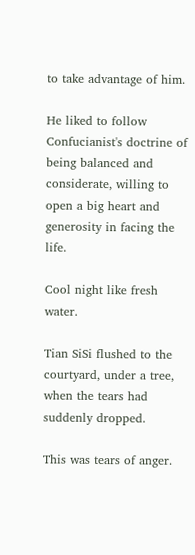to take advantage of him.

He liked to follow Confucianist's doctrine of being balanced and considerate, willing to open a big heart and generosity in facing the life.

Cool night like fresh water.

Tian SiSi flushed to the courtyard, under a tree, when the tears had suddenly dropped.

This was tears of anger.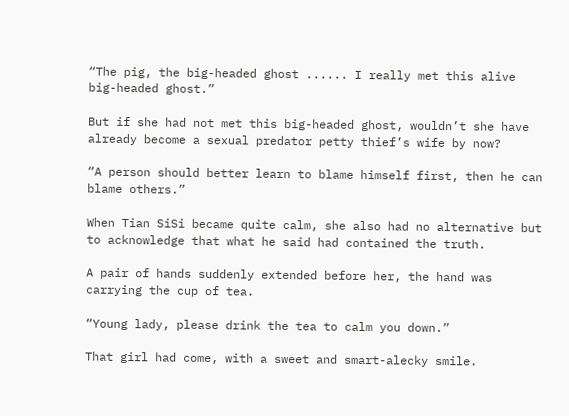“The pig, the big-headed ghost ...... I really met this alive big-headed ghost.”

But if she had not met this big-headed ghost, wouldn’t she have already become a sexual predator petty thief’s wife by now?

“A person should better learn to blame himself first, then he can blame others.”

When Tian SiSi became quite calm, she also had no alternative but to acknowledge that what he said had contained the truth.

A pair of hands suddenly extended before her, the hand was carrying the cup of tea.

“Young lady, please drink the tea to calm you down.”

That girl had come, with a sweet and smart-alecky smile.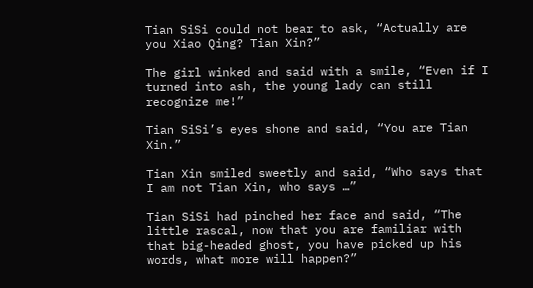Tian SiSi could not bear to ask, “Actually are you Xiao Qing? Tian Xin?”

The girl winked and said with a smile, “Even if I turned into ash, the young lady can still recognize me!”

Tian SiSi’s eyes shone and said, “You are Tian Xin.”

Tian Xin smiled sweetly and said, “Who says that I am not Tian Xin, who says …”

Tian SiSi had pinched her face and said, “The little rascal, now that you are familiar with that big-headed ghost, you have picked up his words, what more will happen?”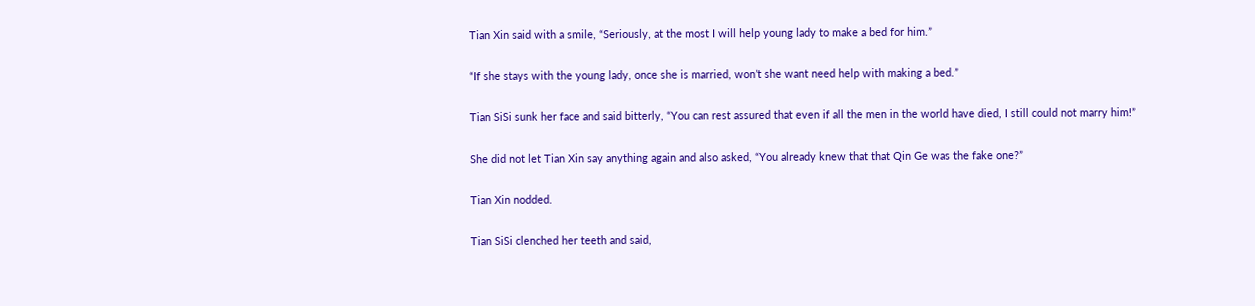Tian Xin said with a smile, “Seriously, at the most I will help young lady to make a bed for him.”

“If she stays with the young lady, once she is married, won’t she want need help with making a bed.”

Tian SiSi sunk her face and said bitterly, “You can rest assured that even if all the men in the world have died, I still could not marry him!”

She did not let Tian Xin say anything again and also asked, “You already knew that that Qin Ge was the fake one?”

Tian Xin nodded.

Tian SiSi clenched her teeth and said,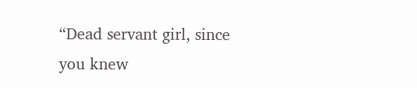“Dead servant girl, since you knew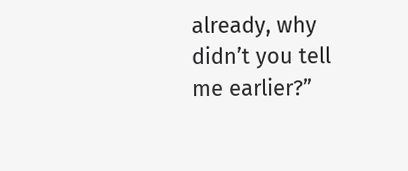already, why didn’t you tell me earlier?”